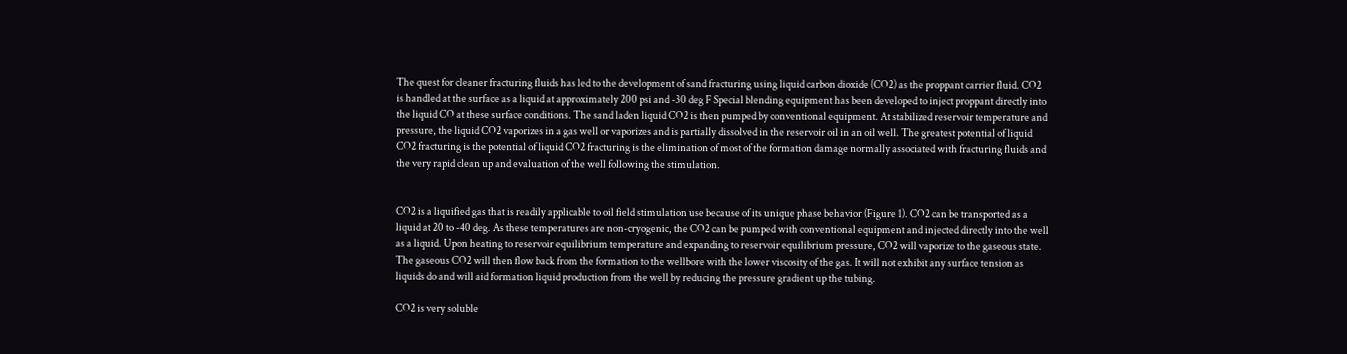The quest for cleaner fracturing fluids has led to the development of sand fracturing using liquid carbon dioxide (CO2) as the proppant carrier fluid. CO2 is handled at the surface as a liquid at approximately 200 psi and -30 deg F Special blending equipment has been developed to inject proppant directly into the liquid CO at these surface conditions. The sand laden liquid CO2 is then pumped by conventional equipment. At stabilized reservoir temperature and pressure, the liquid CO2 vaporizes in a gas well or vaporizes and is partially dissolved in the reservoir oil in an oil well. The greatest potential of liquid CO2 fracturing is the potential of liquid CO2 fracturing is the elimination of most of the formation damage normally associated with fracturing fluids and the very rapid clean up and evaluation of the well following the stimulation.


CO2 is a liquified gas that is readily applicable to oil field stimulation use because of its unique phase behavior (Figure 1). CO2 can be transported as a liquid at 20 to -40 deg. As these temperatures are non-cryogenic, the CO2 can be pumped with conventional equipment and injected directly into the well as a liquid. Upon heating to reservoir equilibrium temperature and expanding to reservoir equilibrium pressure, CO2 will vaporize to the gaseous state. The gaseous CO2 will then flow back from the formation to the wellbore with the lower viscosity of the gas. It will not exhibit any surface tension as liquids do and will aid formation liquid production from the well by reducing the pressure gradient up the tubing.

CO2 is very soluble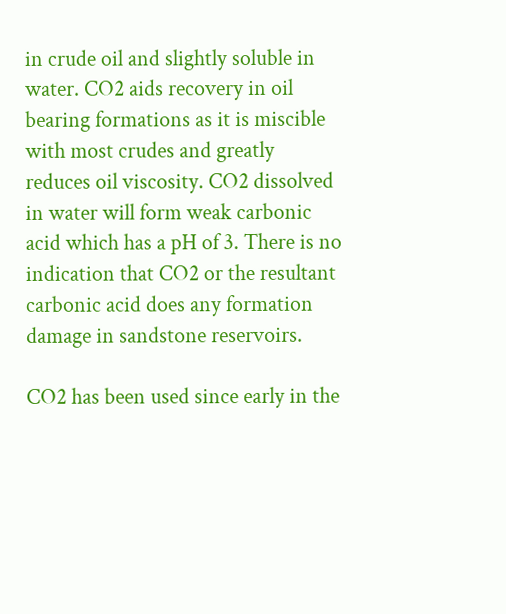in crude oil and slightly soluble in water. CO2 aids recovery in oil bearing formations as it is miscible with most crudes and greatly reduces oil viscosity. CO2 dissolved in water will form weak carbonic acid which has a pH of 3. There is no indication that CO2 or the resultant carbonic acid does any formation damage in sandstone reservoirs.

CO2 has been used since early in the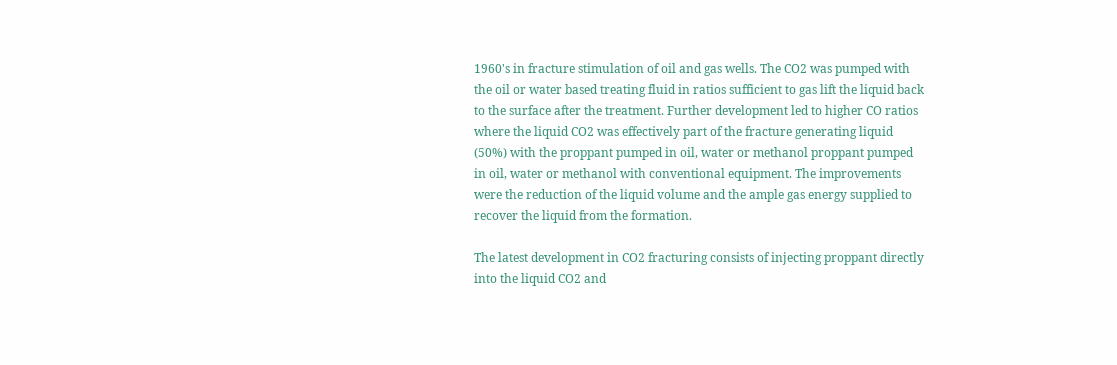1960's in fracture stimulation of oil and gas wells. The CO2 was pumped with the oil or water based treating fluid in ratios sufficient to gas lift the liquid back to the surface after the treatment. Further development led to higher CO ratios where the liquid CO2 was effectively part of the fracture generating liquid (50%) with the proppant pumped in oil, water or methanol proppant pumped in oil, water or methanol with conventional equipment. The improvements were the reduction of the liquid volume and the ample gas energy supplied to recover the liquid from the formation.

The latest development in CO2 fracturing consists of injecting proppant directly into the liquid CO2 and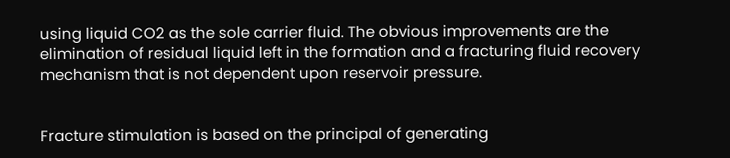using liquid CO2 as the sole carrier fluid. The obvious improvements are the elimination of residual liquid left in the formation and a fracturing fluid recovery mechanism that is not dependent upon reservoir pressure.


Fracture stimulation is based on the principal of generating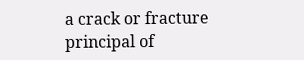a crack or fracture principal of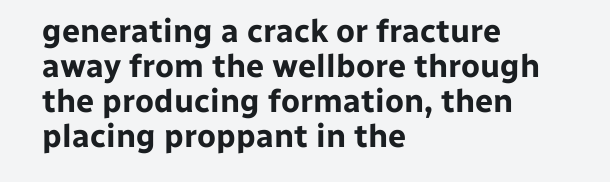generating a crack or fracture away from the wellbore through the producing formation, then placing proppant in the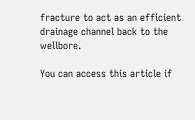fracture to act as an efficient drainage channel back to the wellbore.

You can access this article if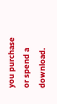you purchase or spend a download.